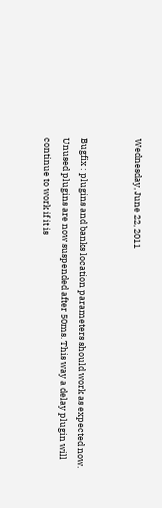Wednesday, June 22, 2011


Bugfix : plugins and banks location parameters should work as expected now.
Unused plugins are now suspended after 50ms. This way a delay plugin will continue to work if it is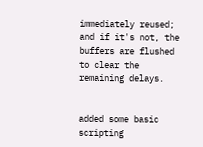immediately reused; and if it's not, the buffers are flushed to clear the remaining delays.


added some basic scripting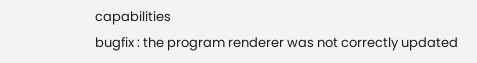capabilities
bugfix : the program renderer was not correctly updated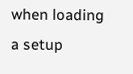when loading a setup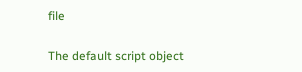file

The default script object